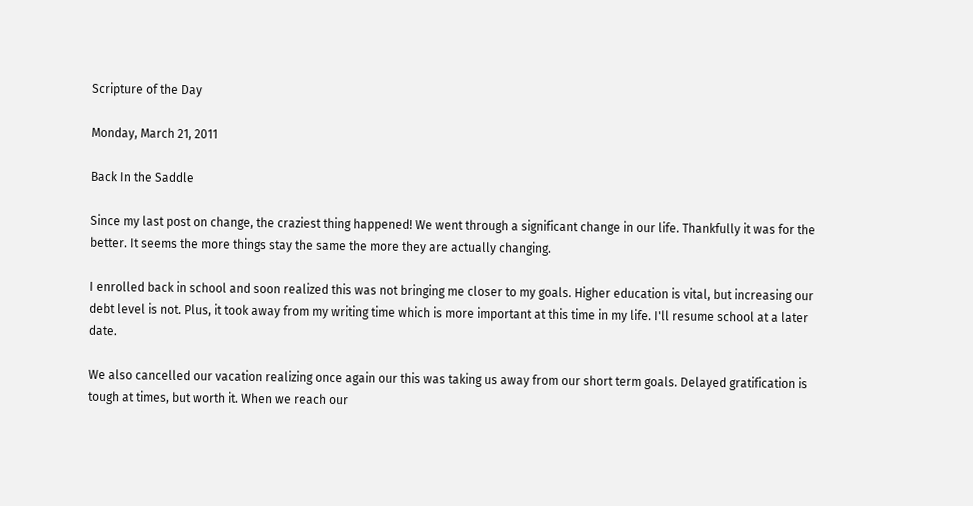Scripture of the Day

Monday, March 21, 2011

Back In the Saddle

Since my last post on change, the craziest thing happened! We went through a significant change in our life. Thankfully it was for the better. It seems the more things stay the same the more they are actually changing.

I enrolled back in school and soon realized this was not bringing me closer to my goals. Higher education is vital, but increasing our debt level is not. Plus, it took away from my writing time which is more important at this time in my life. I'll resume school at a later date.

We also cancelled our vacation realizing once again our this was taking us away from our short term goals. Delayed gratification is tough at times, but worth it. When we reach our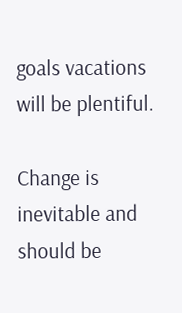goals vacations will be plentiful.

Change is inevitable and should be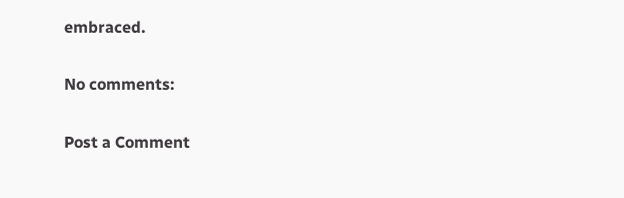embraced.

No comments:

Post a Comment